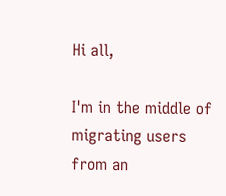Hi all,

I'm in the middle of migrating users from an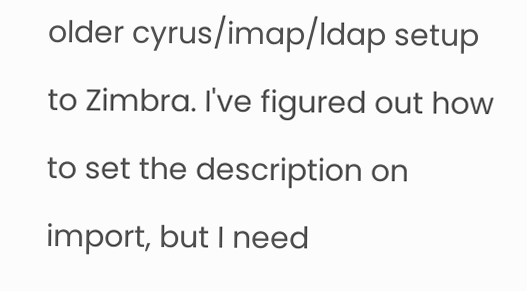older cyrus/imap/ldap setup to Zimbra. I've figured out how to set the description on import, but I need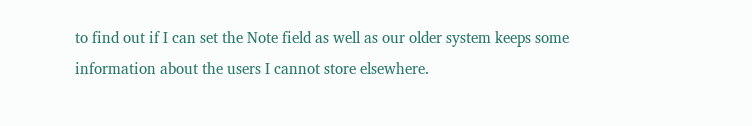to find out if I can set the Note field as well as our older system keeps some information about the users I cannot store elsewhere.